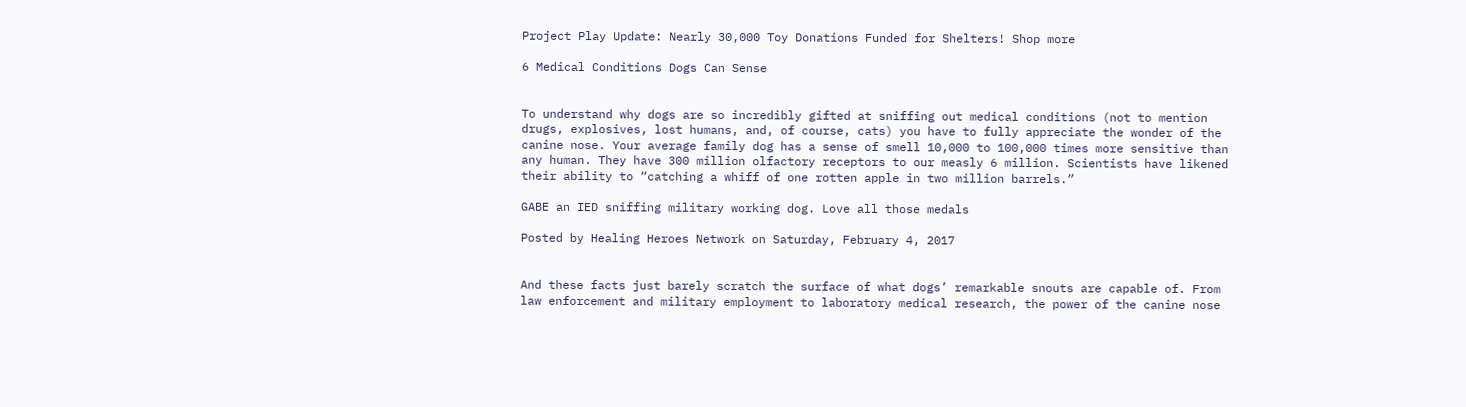Project Play Update: Nearly 30,000 Toy Donations Funded for Shelters! Shop more

6 Medical Conditions Dogs Can Sense


To understand why dogs are so incredibly gifted at sniffing out medical conditions (not to mention drugs, explosives, lost humans, and, of course, cats) you have to fully appreciate the wonder of the canine nose. Your average family dog has a sense of smell 10,000 to 100,000 times more sensitive than any human. They have 300 million olfactory receptors to our measly 6 million. Scientists have likened their ability to “catching a whiff of one rotten apple in two million barrels.”

GABE an IED sniffing military working dog. Love all those medals

Posted by Healing Heroes Network on Saturday, February 4, 2017


And these facts just barely scratch the surface of what dogs’ remarkable snouts are capable of. From law enforcement and military employment to laboratory medical research, the power of the canine nose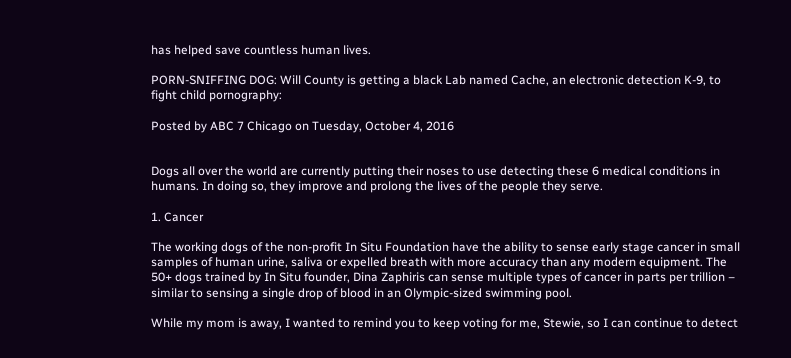has helped save countless human lives.

PORN-SNIFFING DOG: Will County is getting a black Lab named Cache, an electronic detection K-9, to fight child pornography:

Posted by ABC 7 Chicago on Tuesday, October 4, 2016


Dogs all over the world are currently putting their noses to use detecting these 6 medical conditions in humans. In doing so, they improve and prolong the lives of the people they serve.

1. Cancer

The working dogs of the non-profit In Situ Foundation have the ability to sense early stage cancer in small samples of human urine, saliva or expelled breath with more accuracy than any modern equipment. The 50+ dogs trained by In Situ founder, Dina Zaphiris can sense multiple types of cancer in parts per trillion – similar to sensing a single drop of blood in an Olympic-sized swimming pool.

While my mom is away, I wanted to remind you to keep voting for me, Stewie, so I can continue to detect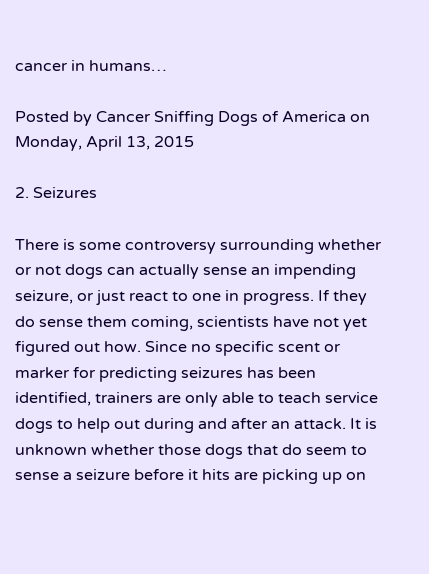cancer in humans…

Posted by Cancer Sniffing Dogs of America on Monday, April 13, 2015

2. Seizures

There is some controversy surrounding whether or not dogs can actually sense an impending seizure, or just react to one in progress. If they do sense them coming, scientists have not yet figured out how. Since no specific scent or marker for predicting seizures has been identified, trainers are only able to teach service dogs to help out during and after an attack. It is unknown whether those dogs that do seem to sense a seizure before it hits are picking up on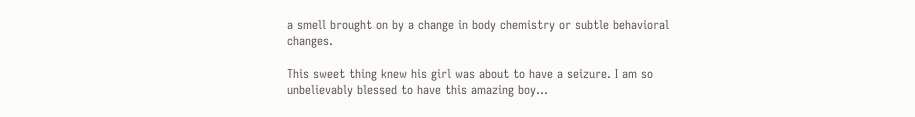a smell brought on by a change in body chemistry or subtle behavioral changes.

This sweet thing knew his girl was about to have a seizure. I am so unbelievably blessed to have this amazing boy…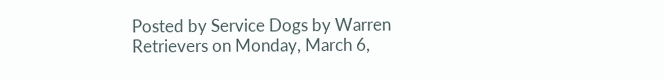Posted by Service Dogs by Warren Retrievers on Monday, March 6,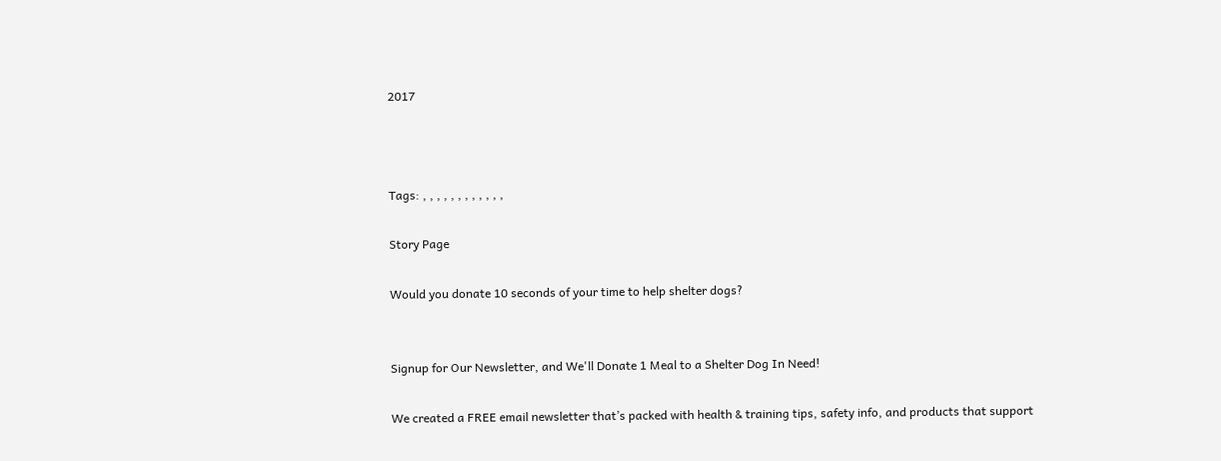2017



Tags: , , , , , , , , , , , ,

Story Page

Would you donate 10 seconds of your time to help shelter dogs?


Signup for Our Newsletter, and We'll Donate 1 Meal to a Shelter Dog In Need!

We created a FREE email newsletter that’s packed with health & training tips, safety info, and products that support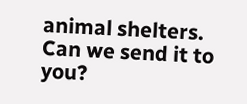animal shelters. Can we send it to you?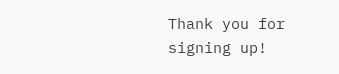Thank you for signing up!